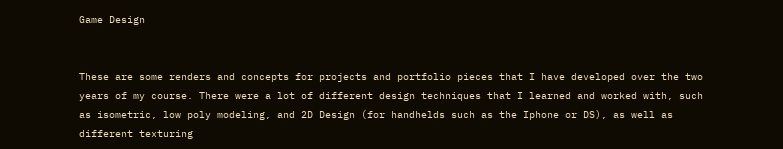Game Design


These are some renders and concepts for projects and portfolio pieces that I have developed over the two years of my course. There were a lot of different design techniques that I learned and worked with, such as isometric, low poly modeling, and 2D Design (for handhelds such as the Iphone or DS), as well as different texturing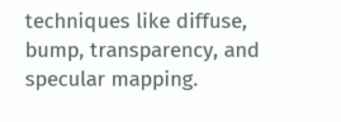techniques like diffuse, bump, transparency, and specular mapping.